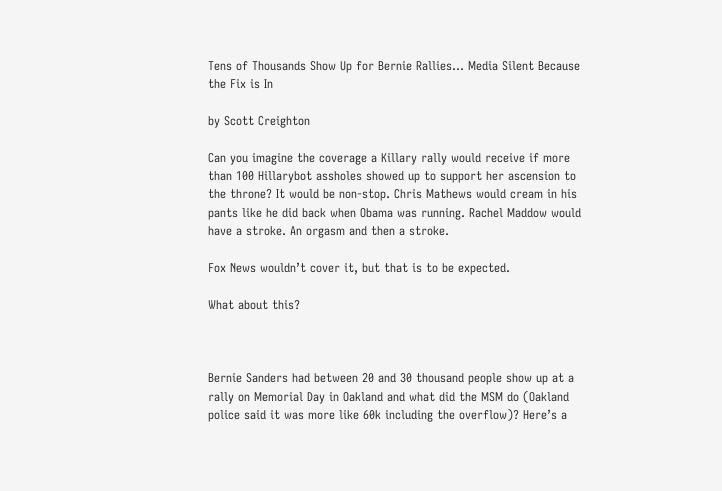Tens of Thousands Show Up for Bernie Rallies… Media Silent Because the Fix is In

by Scott Creighton

Can you imagine the coverage a Killary rally would receive if more than 100 Hillarybot assholes showed up to support her ascension to the throne? It would be non-stop. Chris Mathews would cream in his pants like he did back when Obama was running. Rachel Maddow would have a stroke. An orgasm and then a stroke.

Fox News wouldn’t cover it, but that is to be expected.

What about this?



Bernie Sanders had between 20 and 30 thousand people show up at a rally on Memorial Day in Oakland and what did the MSM do (Oakland police said it was more like 60k including the overflow)? Here’s a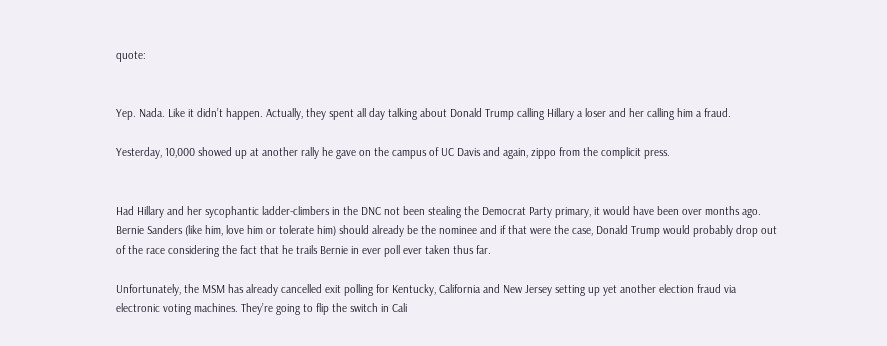quote:


Yep. Nada. Like it didn’t happen. Actually, they spent all day talking about Donald Trump calling Hillary a loser and her calling him a fraud.

Yesterday, 10,000 showed up at another rally he gave on the campus of UC Davis and again, zippo from the complicit press.


Had Hillary and her sycophantic ladder-climbers in the DNC not been stealing the Democrat Party primary, it would have been over months ago. Bernie Sanders (like him, love him or tolerate him) should already be the nominee and if that were the case, Donald Trump would probably drop out of the race considering the fact that he trails Bernie in ever poll ever taken thus far.

Unfortunately, the MSM has already cancelled exit polling for Kentucky, California and New Jersey setting up yet another election fraud via electronic voting machines. They’re going to flip the switch in Cali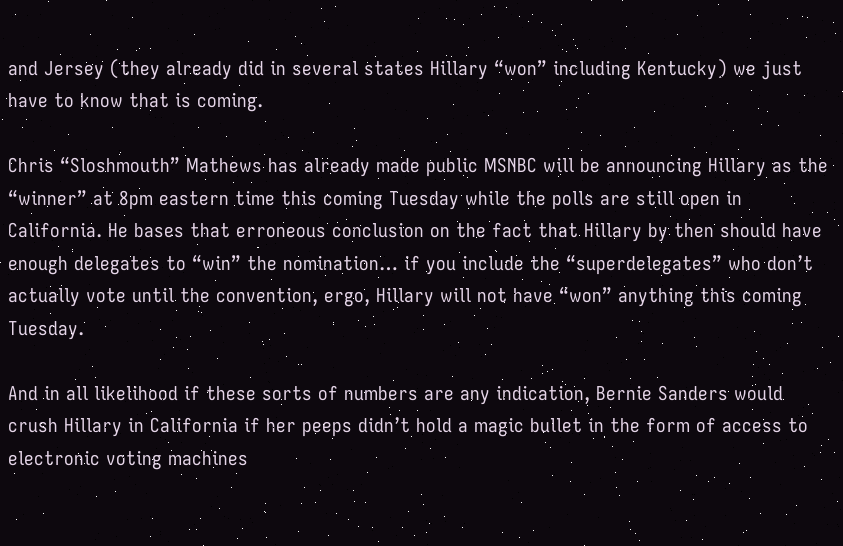and Jersey (they already did in several states Hillary “won” including Kentucky) we just have to know that is coming.

Chris “Sloshmouth” Mathews has already made public MSNBC will be announcing Hillary as the “winner” at 8pm eastern time this coming Tuesday while the polls are still open in California. He bases that erroneous conclusion on the fact that Hillary by then should have enough delegates to “win” the nomination… if you include the “superdelegates” who don’t actually vote until the convention, ergo, Hillary will not have “won” anything this coming Tuesday.

And in all likelihood if these sorts of numbers are any indication, Bernie Sanders would crush Hillary in California if her peeps didn’t hold a magic bullet in the form of access to electronic voting machines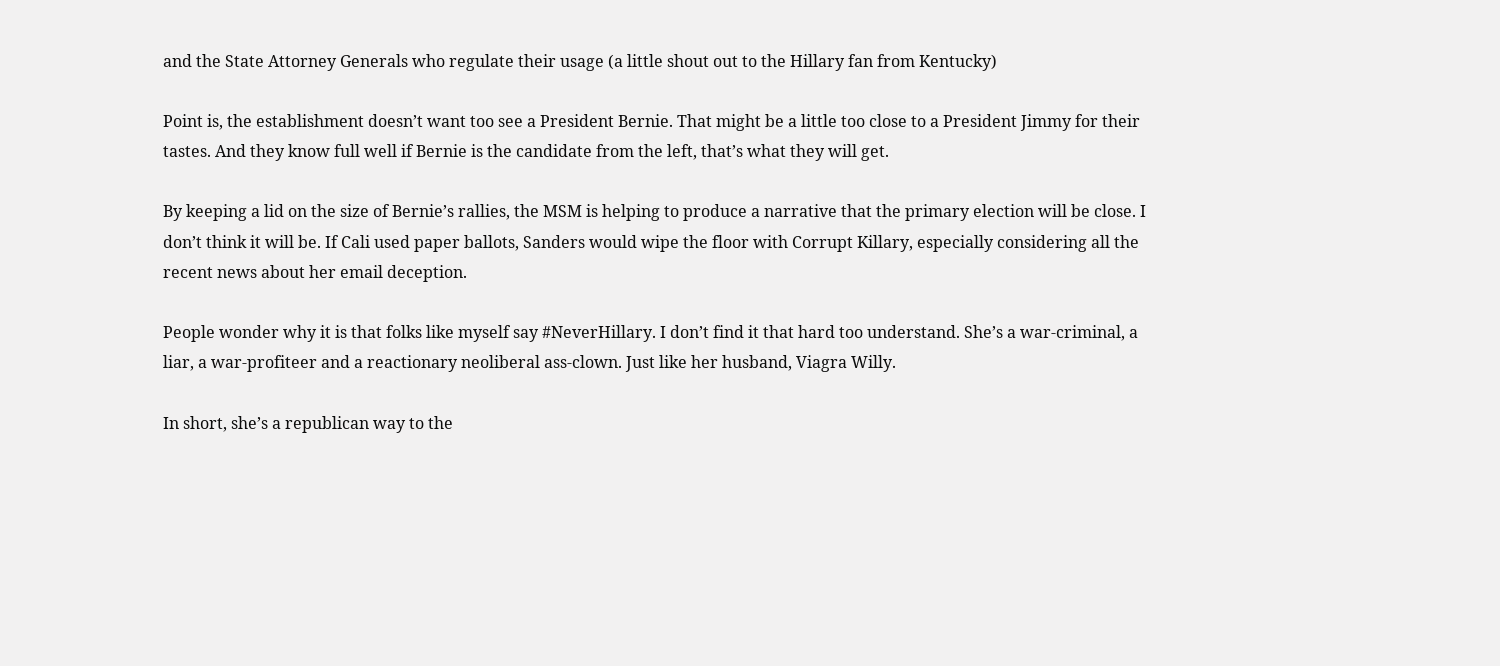and the State Attorney Generals who regulate their usage (a little shout out to the Hillary fan from Kentucky)

Point is, the establishment doesn’t want too see a President Bernie. That might be a little too close to a President Jimmy for their tastes. And they know full well if Bernie is the candidate from the left, that’s what they will get.

By keeping a lid on the size of Bernie’s rallies, the MSM is helping to produce a narrative that the primary election will be close. I don’t think it will be. If Cali used paper ballots, Sanders would wipe the floor with Corrupt Killary, especially considering all the recent news about her email deception.

People wonder why it is that folks like myself say #NeverHillary. I don’t find it that hard too understand. She’s a war-criminal, a liar, a war-profiteer and a reactionary neoliberal ass-clown. Just like her husband, Viagra Willy.

In short, she’s a republican way to the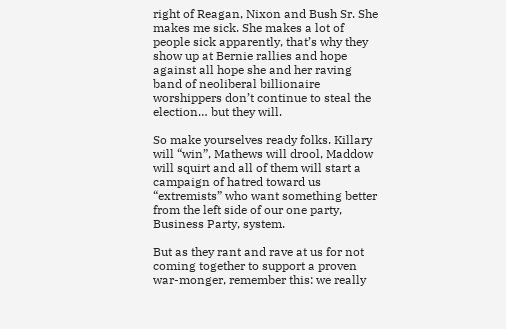right of Reagan, Nixon and Bush Sr. She makes me sick. She makes a lot of people sick apparently, that’s why they show up at Bernie rallies and hope against all hope she and her raving band of neoliberal billionaire worshippers don’t continue to steal the election… but they will.

So make yourselves ready folks. Killary will “win”, Mathews will drool, Maddow will squirt and all of them will start a campaign of hatred toward us “extremists” who want something better from the left side of our one party, Business Party, system.

But as they rant and rave at us for not coming together to support a proven war-monger, remember this: we really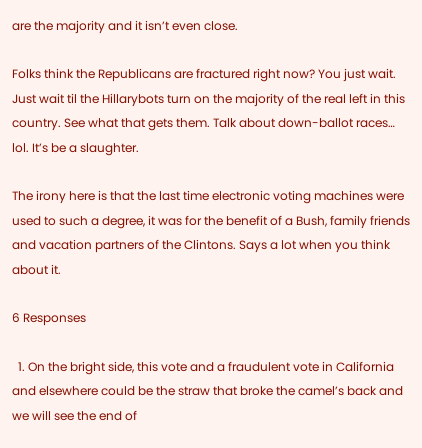are the majority and it isn’t even close.

Folks think the Republicans are fractured right now? You just wait. Just wait til the Hillarybots turn on the majority of the real left in this country. See what that gets them. Talk about down-ballot races… lol. It’s be a slaughter.

The irony here is that the last time electronic voting machines were used to such a degree, it was for the benefit of a Bush, family friends and vacation partners of the Clintons. Says a lot when you think about it.

6 Responses

  1. On the bright side, this vote and a fraudulent vote in California and elsewhere could be the straw that broke the camel’s back and we will see the end of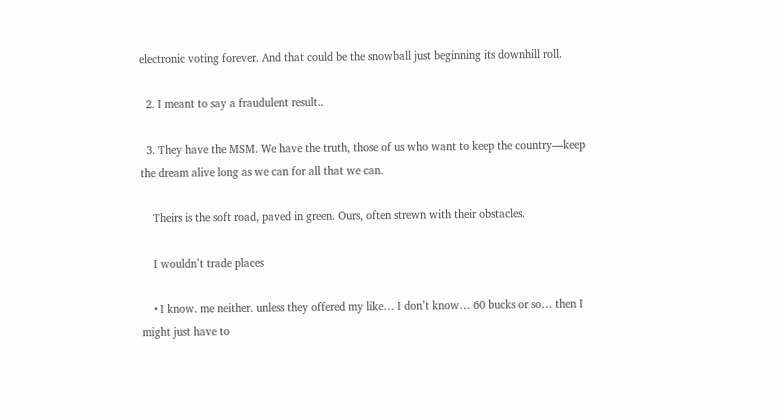electronic voting forever. And that could be the snowball just beginning its downhill roll.

  2. I meant to say a fraudulent result..

  3. They have the MSM. We have the truth, those of us who want to keep the country—keep the dream alive long as we can for all that we can.

    Theirs is the soft road, paved in green. Ours, often strewn with their obstacles.

    I wouldn’t trade places

    • I know. me neither. unless they offered my like… I don’t know… 60 bucks or so… then I might just have to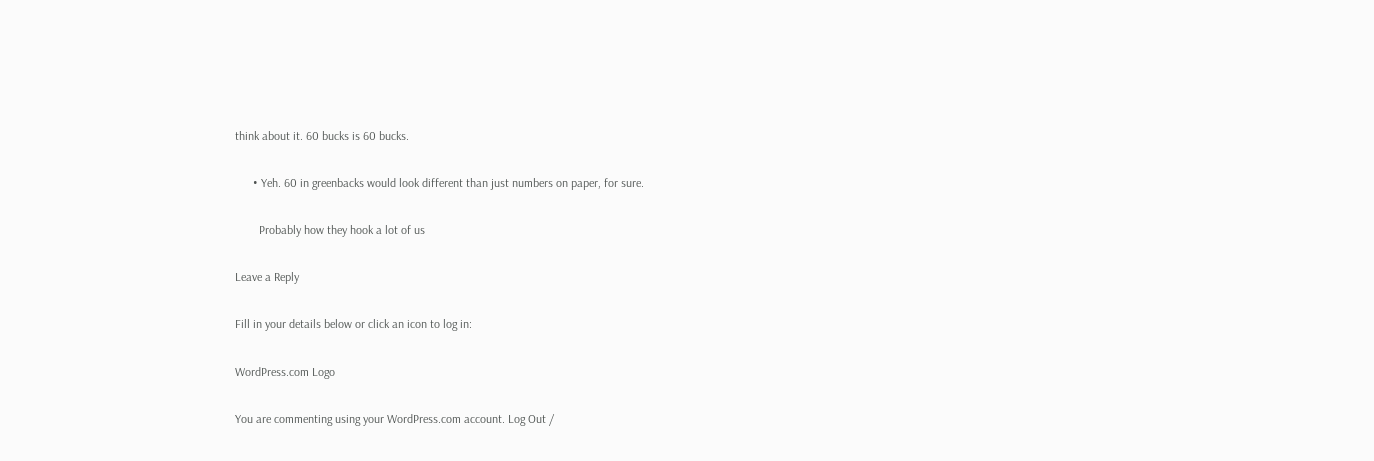think about it. 60 bucks is 60 bucks.

      • Yeh. 60 in greenbacks would look different than just numbers on paper, for sure.

        Probably how they hook a lot of us

Leave a Reply

Fill in your details below or click an icon to log in:

WordPress.com Logo

You are commenting using your WordPress.com account. Log Out /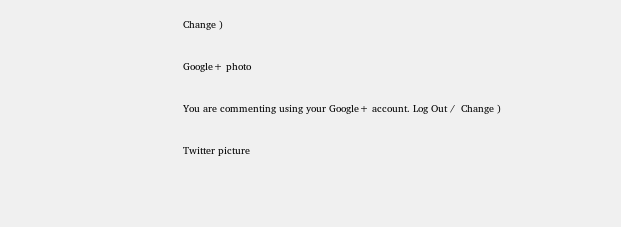Change )

Google+ photo

You are commenting using your Google+ account. Log Out /  Change )

Twitter picture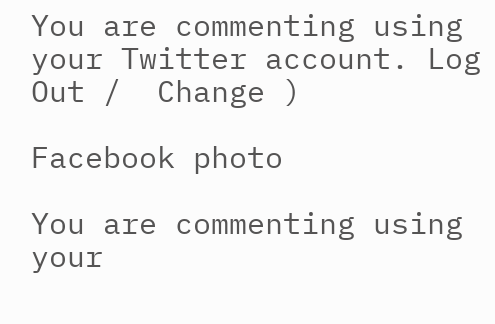You are commenting using your Twitter account. Log Out /  Change )

Facebook photo

You are commenting using your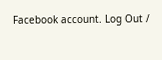Facebook account. Log Out /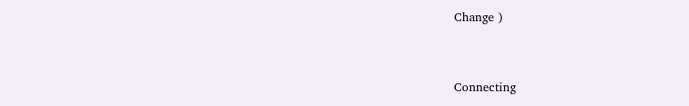Change )


Connecting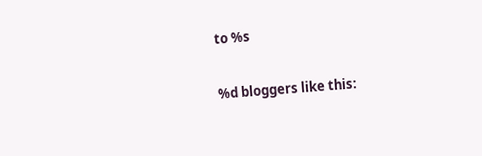to %s

%d bloggers like this: